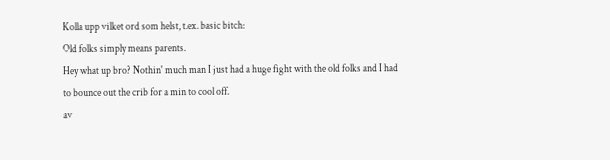Kolla upp vilket ord som helst, t.ex. basic bitch:
Old folks simply means parents.
Hey what up bro? Nothin' much man I just had a huge fight with the old folks and I had to bounce out the crib for a min to cool off.
av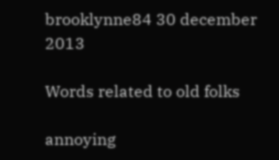brooklynne84 30 december 2013

Words related to old folks

annoying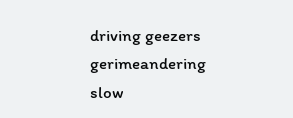driving geezers gerimeandering slow